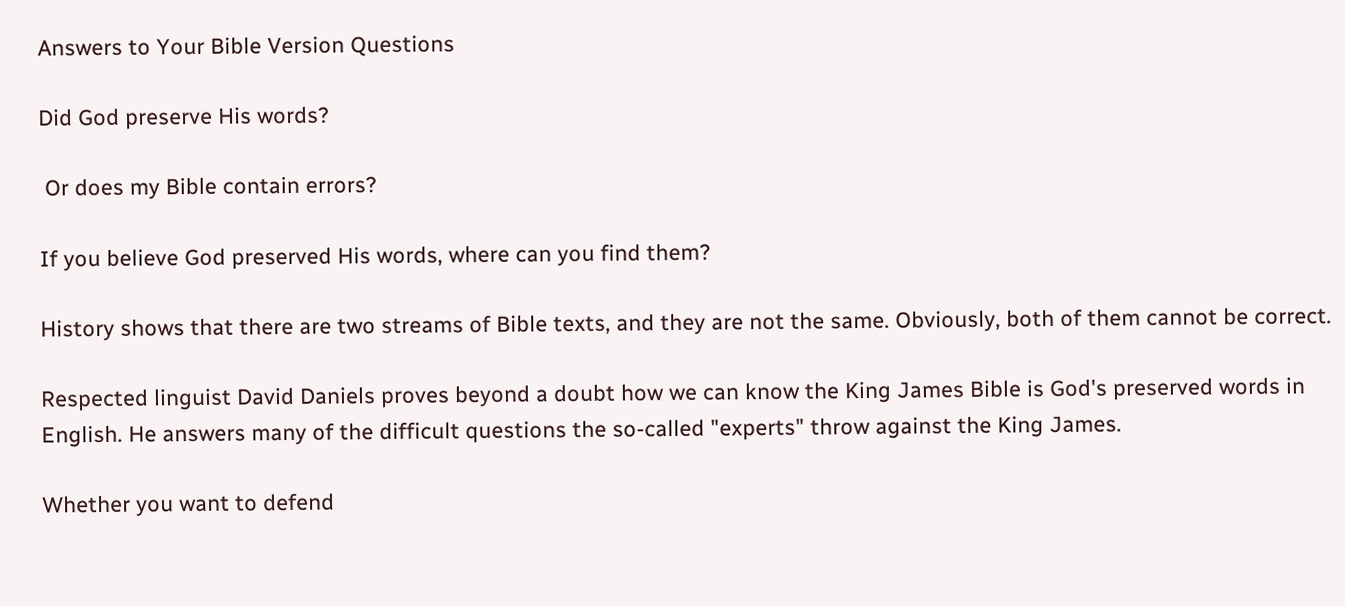Answers to Your Bible Version Questions

Did God preserve His words?

 Or does my Bible contain errors?

If you believe God preserved His words, where can you find them?

History shows that there are two streams of Bible texts, and they are not the same. Obviously, both of them cannot be correct.

Respected linguist David Daniels proves beyond a doubt how we can know the King James Bible is God's preserved words in English. He answers many of the difficult questions the so-called "experts" throw against the King James.

Whether you want to defend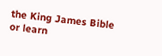the King James Bible or learn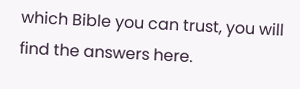which Bible you can trust, you will find the answers here.